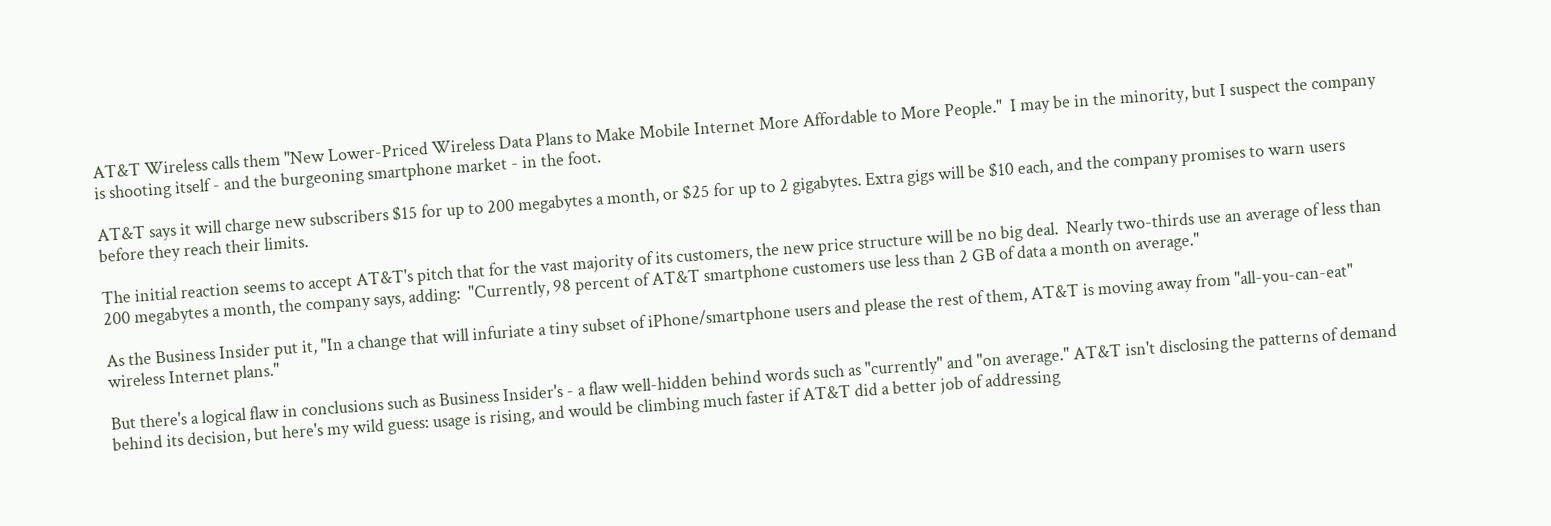AT&T Wireless calls them "New Lower-Priced Wireless Data Plans to Make Mobile Internet More Affordable to More People."  I may be in the minority, but I suspect the company is shooting itself - and the burgeoning smartphone market - in the foot.

AT&T says it will charge new subscribers $15 for up to 200 megabytes a month, or $25 for up to 2 gigabytes. Extra gigs will be $10 each, and the company promises to warn users before they reach their limits.

The initial reaction seems to accept AT&T's pitch that for the vast majority of its customers, the new price structure will be no big deal.  Nearly two-thirds use an average of less than 200 megabytes a month, the company says, adding:  "Currently, 98 percent of AT&T smartphone customers use less than 2 GB of data a month on average."

As the Business Insider put it, "In a change that will infuriate a tiny subset of iPhone/smartphone users and please the rest of them, AT&T is moving away from "all-you-can-eat" wireless Internet plans."

But there's a logical flaw in conclusions such as Business Insider's - a flaw well-hidden behind words such as "currently" and "on average." AT&T isn't disclosing the patterns of demand behind its decision, but here's my wild guess: usage is rising, and would be climbing much faster if AT&T did a better job of addressing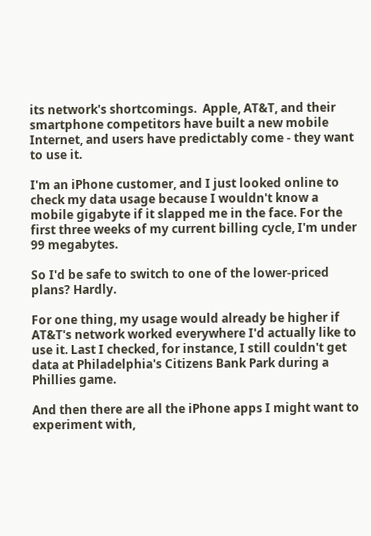its network's shortcomings.  Apple, AT&T, and their smartphone competitors have built a new mobile Internet, and users have predictably come - they want to use it.

I'm an iPhone customer, and I just looked online to check my data usage because I wouldn't know a mobile gigabyte if it slapped me in the face. For the first three weeks of my current billing cycle, I'm under 99 megabytes.

So I'd be safe to switch to one of the lower-priced plans? Hardly.

For one thing, my usage would already be higher if AT&T's network worked everywhere I'd actually like to use it. Last I checked, for instance, I still couldn't get data at Philadelphia's Citizens Bank Park during a Phillies game.

And then there are all the iPhone apps I might want to experiment with,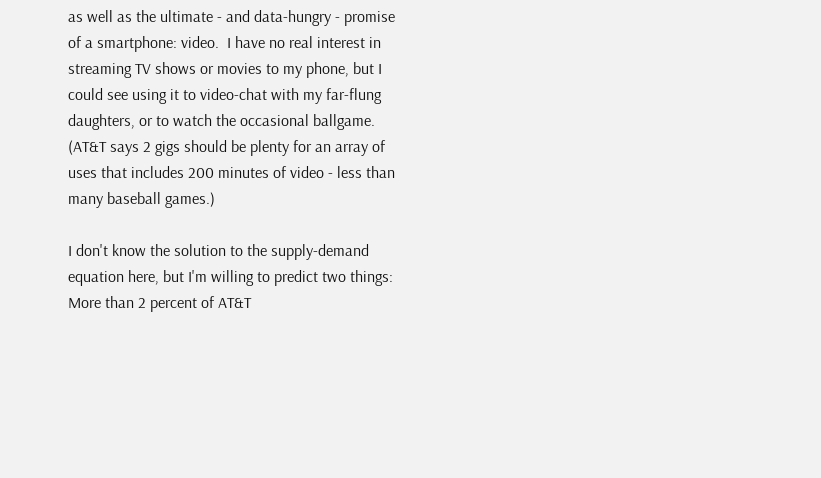as well as the ultimate - and data-hungry - promise of a smartphone: video.  I have no real interest in streaming TV shows or movies to my phone, but I could see using it to video-chat with my far-flung daughters, or to watch the occasional ballgame. (AT&T says 2 gigs should be plenty for an array of uses that includes 200 minutes of video - less than many baseball games.)

I don't know the solution to the supply-demand equation here, but I'm willing to predict two things: More than 2 percent of AT&T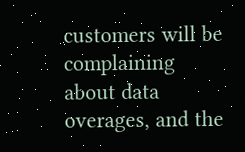customers will be complaining about data overages, and the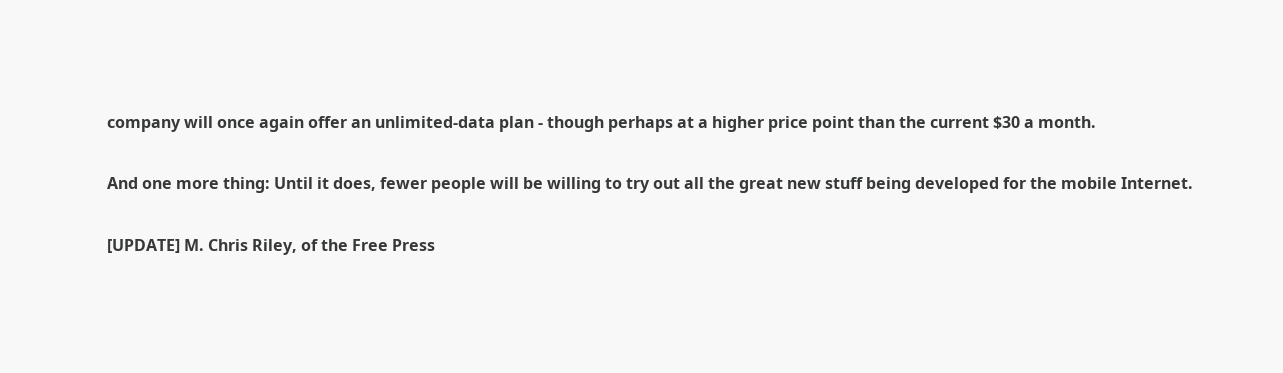company will once again offer an unlimited-data plan - though perhaps at a higher price point than the current $30 a month.

And one more thing: Until it does, fewer people will be willing to try out all the great new stuff being developed for the mobile Internet.

[UPDATE] M. Chris Riley, of the Free Press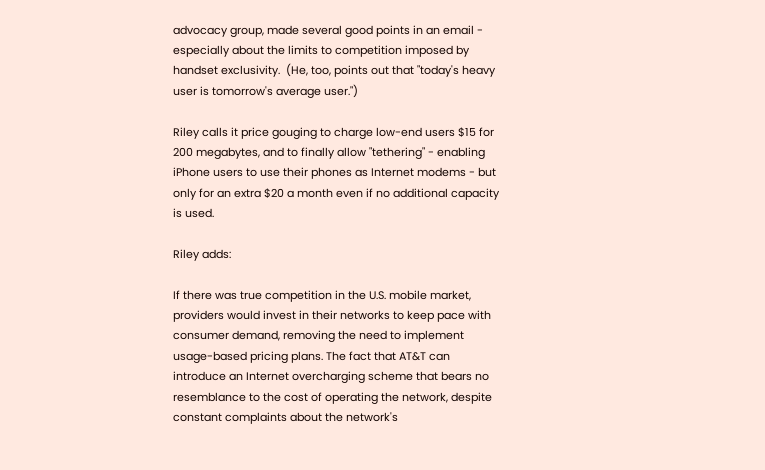advocacy group, made several good points in an email - especially about the limits to competition imposed by handset exclusivity.  (He, too, points out that "today's heavy user is tomorrow's average user.")

Riley calls it price gouging to charge low-end users $15 for 200 megabytes, and to finally allow "tethering" - enabling iPhone users to use their phones as Internet modems - but only for an extra $20 a month even if no additional capacity is used.

Riley adds:

If there was true competition in the U.S. mobile market, providers would invest in their networks to keep pace with consumer demand, removing the need to implement usage-based pricing plans. The fact that AT&T can introduce an Internet overcharging scheme that bears no resemblance to the cost of operating the network, despite constant complaints about the network's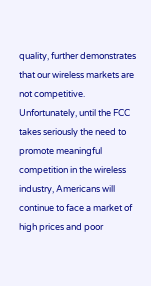quality, further demonstrates that our wireless markets are not competitive. Unfortunately, until the FCC takes seriously the need to promote meaningful competition in the wireless industry, Americans will continue to face a market of high prices and poor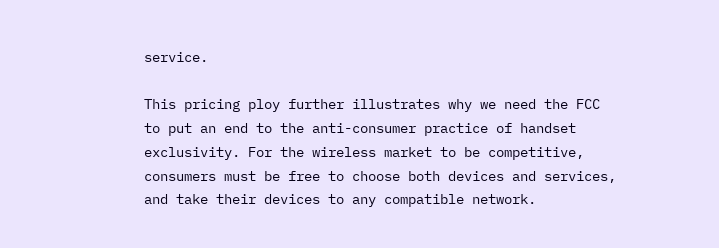service.

This pricing ploy further illustrates why we need the FCC to put an end to the anti-consumer practice of handset exclusivity. For the wireless market to be competitive, consumers must be free to choose both devices and services, and take their devices to any compatible network.